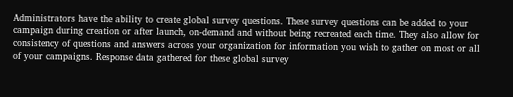Administrators have the ability to create global survey questions. These survey questions can be added to your campaign during creation or after launch, on-demand and without being recreated each time. They also allow for consistency of questions and answers across your organization for information you wish to gather on most or all of your campaigns. Response data gathered for these global survey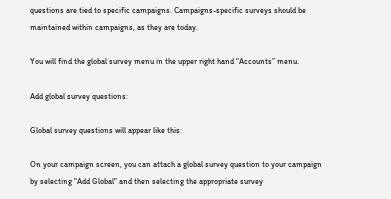questions are tied to specific campaigns. Campaigns-specific surveys should be maintained within campaigns, as they are today.

You will find the global survey menu in the upper right hand “Accounts” menu.

Add global survey questions:

Global survey questions will appear like this:

On your campaign screen, you can attach a global survey question to your campaign by selecting "Add Global" and then selecting the appropriate survey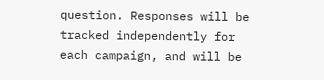question. Responses will be tracked independently for each campaign, and will be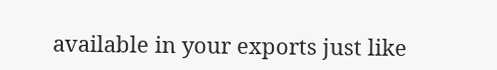available in your exports just like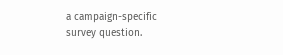a campaign-specific survey question.